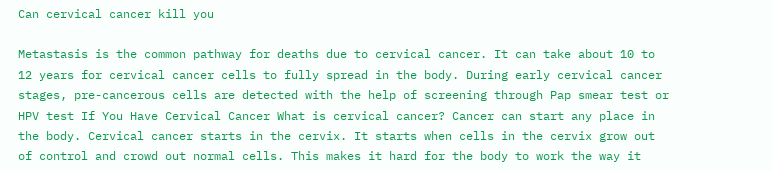Can cervical cancer kill you

Metastasis is the common pathway for deaths due to cervical cancer. It can take about 10 to 12 years for cervical cancer cells to fully spread in the body. During early cervical cancer stages, pre-cancerous cells are detected with the help of screening through Pap smear test or HPV test If You Have Cervical Cancer What is cervical cancer? Cancer can start any place in the body. Cervical cancer starts in the cervix. It starts when cells in the cervix grow out of control and crowd out normal cells. This makes it hard for the body to work the way it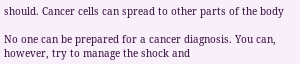should. Cancer cells can spread to other parts of the body

No one can be prepared for a cancer diagnosis. You can, however, try to manage the shock and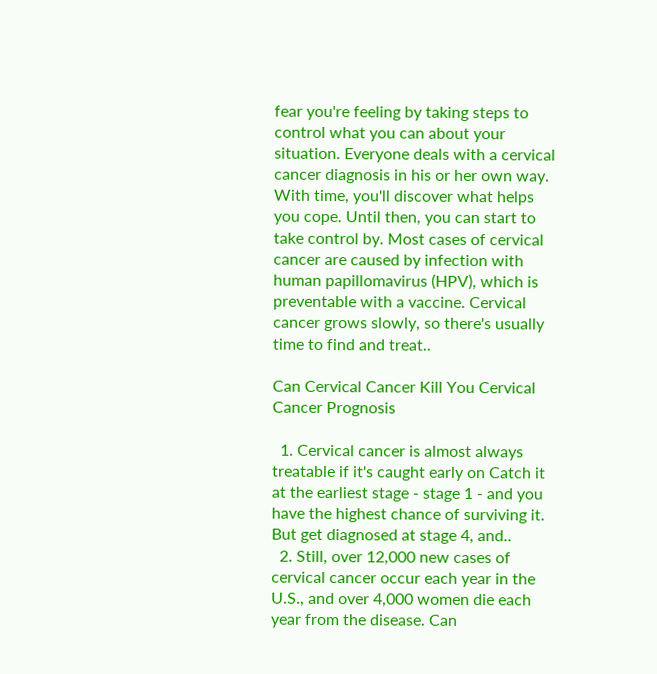fear you're feeling by taking steps to control what you can about your situation. Everyone deals with a cervical cancer diagnosis in his or her own way. With time, you'll discover what helps you cope. Until then, you can start to take control by. Most cases of cervical cancer are caused by infection with human papillomavirus (HPV), which is preventable with a vaccine. Cervical cancer grows slowly, so there's usually time to find and treat..

Can Cervical Cancer Kill You Cervical Cancer Prognosis

  1. Cervical cancer is almost always treatable if it's caught early on Catch it at the earliest stage - stage 1 - and you have the highest chance of surviving it. But get diagnosed at stage 4, and..
  2. Still, over 12,000 new cases of cervical cancer occur each year in the U.S., and over 4,000 women die each year from the disease. Can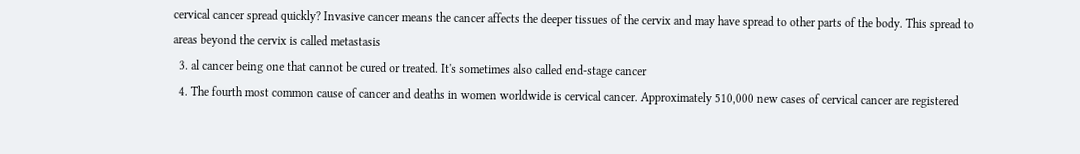cervical cancer spread quickly? Invasive cancer means the cancer affects the deeper tissues of the cervix and may have spread to other parts of the body. This spread to areas beyond the cervix is called metastasis
  3. al cancer being one that cannot be cured or treated. It's sometimes also called end-stage cancer
  4. The fourth most common cause of cancer and deaths in women worldwide is cervical cancer. Approximately 510,000 new cases of cervical cancer are registered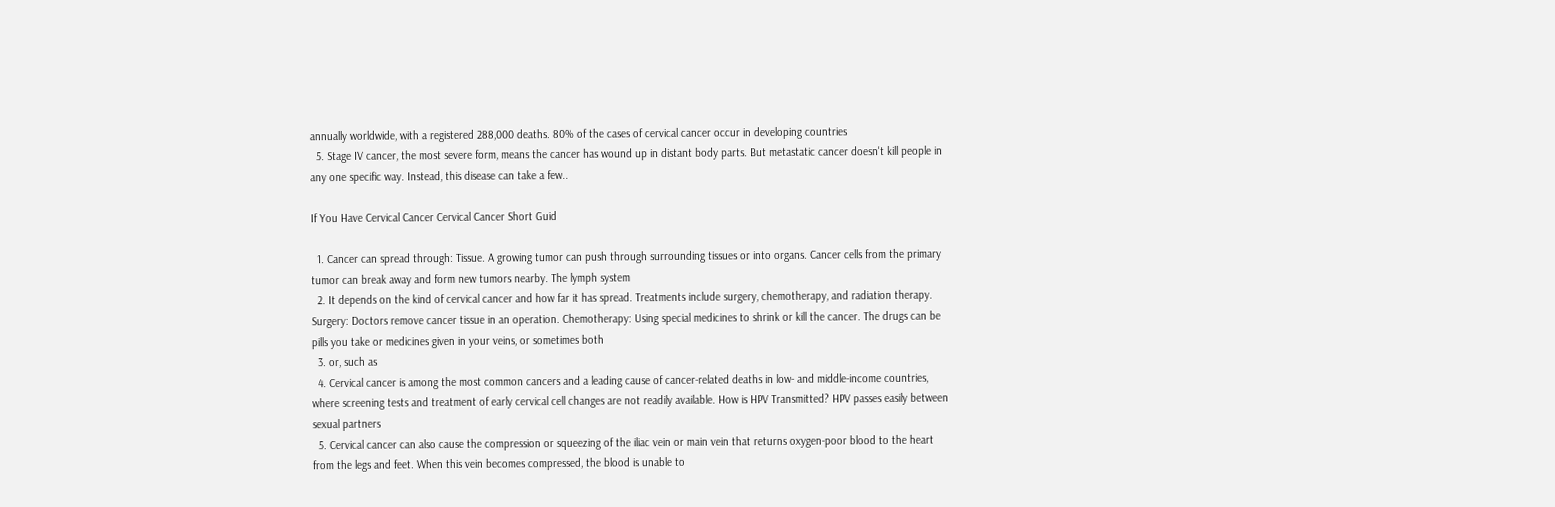annually worldwide, with a registered 288,000 deaths. 80% of the cases of cervical cancer occur in developing countries
  5. Stage IV cancer, the most severe form, means the cancer has wound up in distant body parts. But metastatic cancer doesn't kill people in any one specific way. Instead, this disease can take a few..

If You Have Cervical Cancer Cervical Cancer Short Guid

  1. Cancer can spread through: Tissue. A growing tumor can push through surrounding tissues or into organs. Cancer cells from the primary tumor can break away and form new tumors nearby. The lymph system
  2. It depends on the kind of cervical cancer and how far it has spread. Treatments include surgery, chemotherapy, and radiation therapy. Surgery: Doctors remove cancer tissue in an operation. Chemotherapy: Using special medicines to shrink or kill the cancer. The drugs can be pills you take or medicines given in your veins, or sometimes both
  3. or, such as
  4. Cervical cancer is among the most common cancers and a leading cause of cancer-related deaths in low- and middle-income countries, where screening tests and treatment of early cervical cell changes are not readily available. How is HPV Transmitted? HPV passes easily between sexual partners
  5. Cervical cancer can also cause the compression or squeezing of the iliac vein or main vein that returns oxygen-poor blood to the heart from the legs and feet. When this vein becomes compressed, the blood is unable to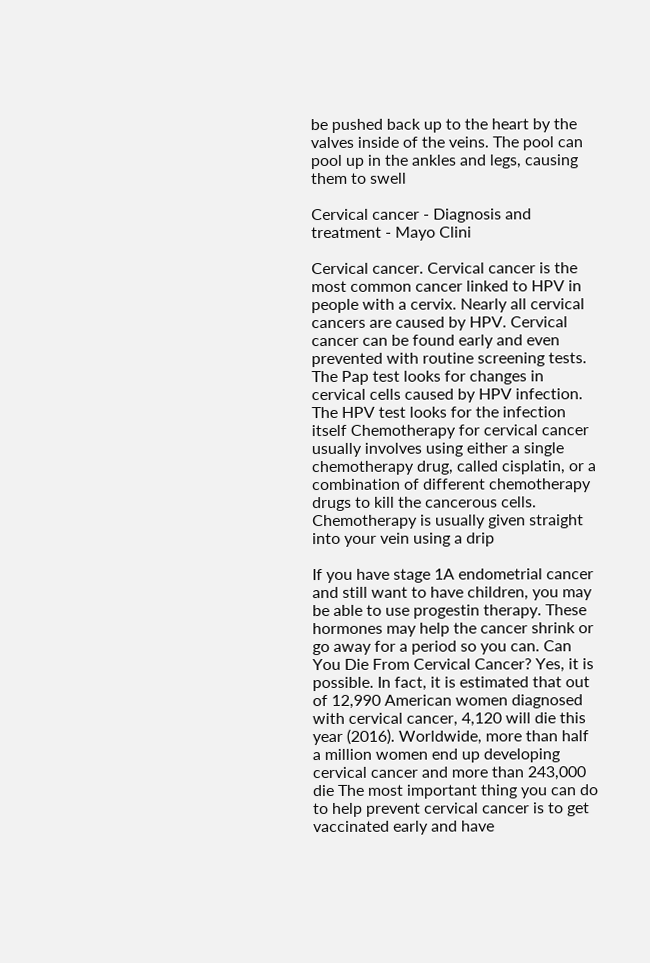be pushed back up to the heart by the valves inside of the veins. The pool can pool up in the ankles and legs, causing them to swell

Cervical cancer - Diagnosis and treatment - Mayo Clini

Cervical cancer. Cervical cancer is the most common cancer linked to HPV in people with a cervix. Nearly all cervical cancers are caused by HPV. Cervical cancer can be found early and even prevented with routine screening tests. The Pap test looks for changes in cervical cells caused by HPV infection. The HPV test looks for the infection itself Chemotherapy for cervical cancer usually involves using either a single chemotherapy drug, called cisplatin, or a combination of different chemotherapy drugs to kill the cancerous cells. Chemotherapy is usually given straight into your vein using a drip

If you have stage 1A endometrial cancer and still want to have children, you may be able to use progestin therapy. These hormones may help the cancer shrink or go away for a period so you can. Can You Die From Cervical Cancer? Yes, it is possible. In fact, it is estimated that out of 12,990 American women diagnosed with cervical cancer, 4,120 will die this year (2016). Worldwide, more than half a million women end up developing cervical cancer and more than 243,000 die The most important thing you can do to help prevent cervical cancer is to get vaccinated early and have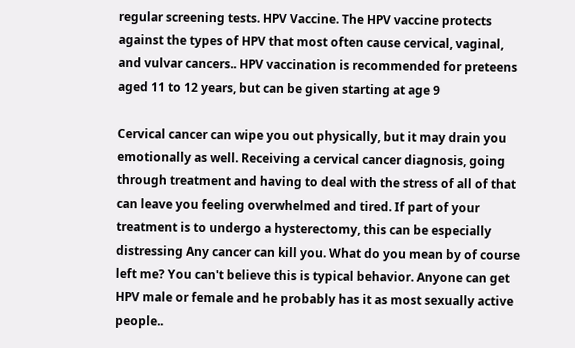regular screening tests. HPV Vaccine. The HPV vaccine protects against the types of HPV that most often cause cervical, vaginal, and vulvar cancers.. HPV vaccination is recommended for preteens aged 11 to 12 years, but can be given starting at age 9

Cervical cancer can wipe you out physically, but it may drain you emotionally as well. Receiving a cervical cancer diagnosis, going through treatment and having to deal with the stress of all of that can leave you feeling overwhelmed and tired. If part of your treatment is to undergo a hysterectomy, this can be especially distressing Any cancer can kill you. What do you mean by of course left me? You can't believe this is typical behavior. Anyone can get HPV male or female and he probably has it as most sexually active people..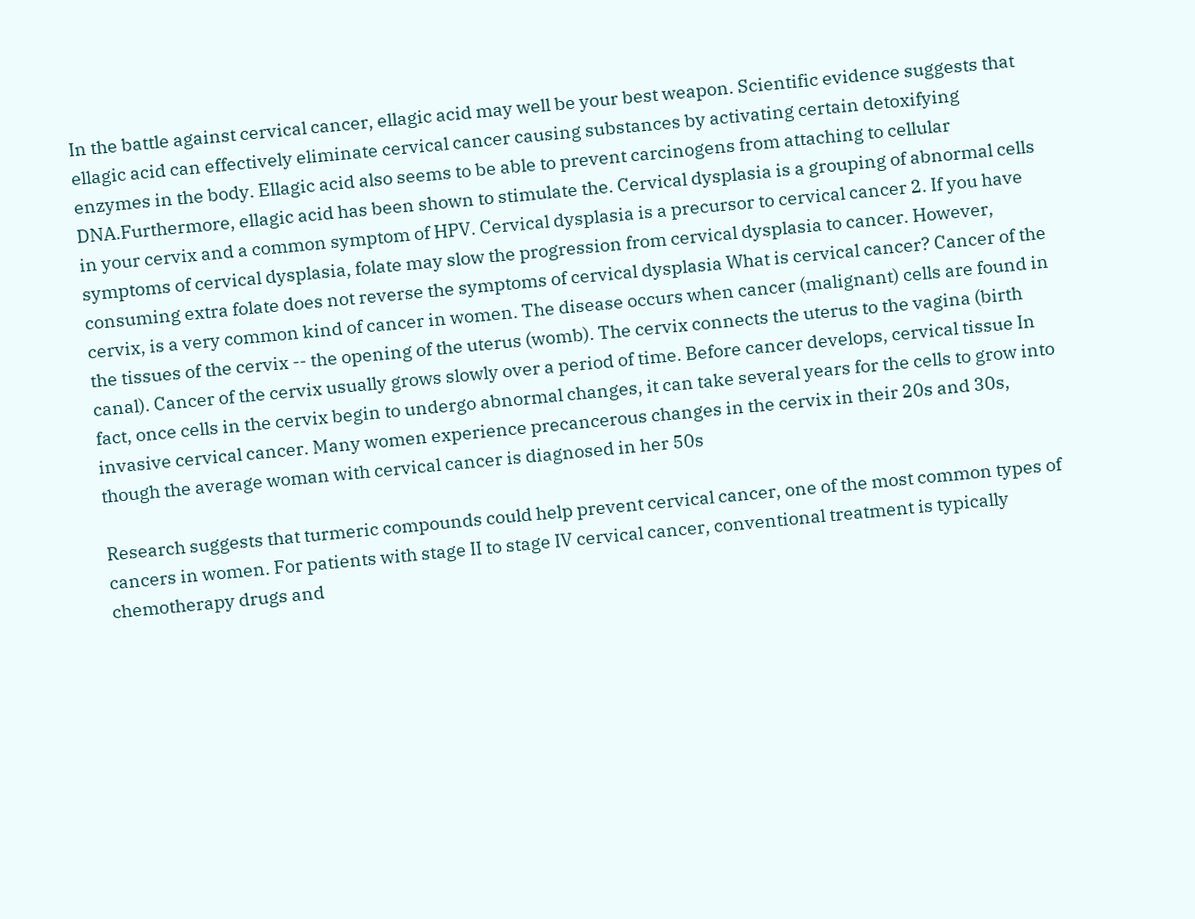In the battle against cervical cancer, ellagic acid may well be your best weapon. Scientific evidence suggests that ellagic acid can effectively eliminate cervical cancer causing substances by activating certain detoxifying enzymes in the body. Ellagic acid also seems to be able to prevent carcinogens from attaching to cellular DNA.Furthermore, ellagic acid has been shown to stimulate the. Cervical dysplasia is a grouping of abnormal cells in your cervix and a common symptom of HPV. Cervical dysplasia is a precursor to cervical cancer 2. If you have symptoms of cervical dysplasia, folate may slow the progression from cervical dysplasia to cancer. However, consuming extra folate does not reverse the symptoms of cervical dysplasia What is cervical cancer? Cancer of the cervix, is a very common kind of cancer in women. The disease occurs when cancer (malignant) cells are found in the tissues of the cervix -- the opening of the uterus (womb). The cervix connects the uterus to the vagina (birth canal). Cancer of the cervix usually grows slowly over a period of time. Before cancer develops, cervical tissue In fact, once cells in the cervix begin to undergo abnormal changes, it can take several years for the cells to grow into invasive cervical cancer. Many women experience precancerous changes in the cervix in their 20s and 30s, though the average woman with cervical cancer is diagnosed in her 50s

Research suggests that turmeric compounds could help prevent cervical cancer, one of the most common types of cancers in women. For patients with stage II to stage IV cervical cancer, conventional treatment is typically chemotherapy drugs and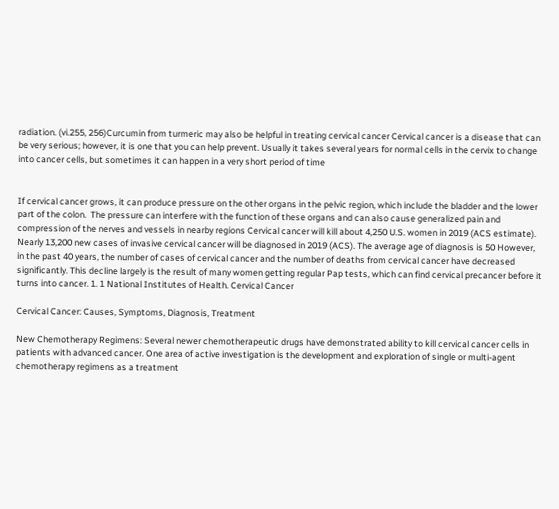radiation. (vi.255, 256)Curcumin from turmeric may also be helpful in treating cervical cancer Cervical cancer is a disease that can be very serious; however, it is one that you can help prevent. Usually it takes several years for normal cells in the cervix to change into cancer cells, but sometimes it can happen in a very short period of time


If cervical cancer grows, it can produce pressure on the other organs in the pelvic region, which include the bladder and the lower part of the colon.  The pressure can interfere with the function of these organs and can also cause generalized pain and compression of the nerves and vessels in nearby regions Cervical cancer will kill about 4,250 U.S. women in 2019 (ACS estimate). Nearly 13,200 new cases of invasive cervical cancer will be diagnosed in 2019 (ACS). The average age of diagnosis is 50 However, in the past 40 years, the number of cases of cervical cancer and the number of deaths from cervical cancer have decreased significantly. This decline largely is the result of many women getting regular Pap tests, which can find cervical precancer before it turns into cancer. 1. 1 National Institutes of Health. Cervical Cancer

Cervical Cancer: Causes, Symptoms, Diagnosis, Treatment

New Chemotherapy Regimens: Several newer chemotherapeutic drugs have demonstrated ability to kill cervical cancer cells in patients with advanced cancer. One area of active investigation is the development and exploration of single or multi-agent chemotherapy regimens as a treatment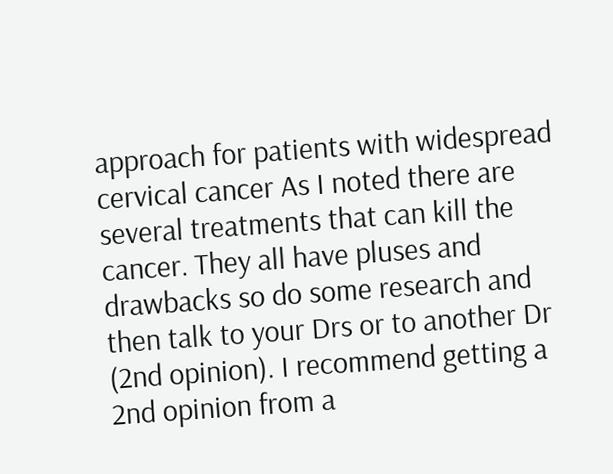approach for patients with widespread cervical cancer As I noted there are several treatments that can kill the cancer. They all have pluses and drawbacks so do some research and then talk to your Drs or to another Dr (2nd opinion). I recommend getting a 2nd opinion from a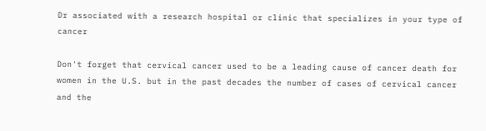Dr associated with a research hospital or clinic that specializes in your type of cancer

Don't forget that cervical cancer used to be a leading cause of cancer death for women in the U.S. but in the past decades the number of cases of cervical cancer and the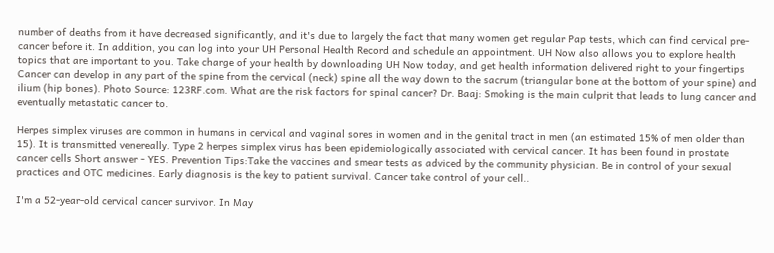number of deaths from it have decreased significantly, and it's due to largely the fact that many women get regular Pap tests, which can find cervical pre-cancer before it. In addition, you can log into your UH Personal Health Record and schedule an appointment. UH Now also allows you to explore health topics that are important to you. Take charge of your health by downloading UH Now today, and get health information delivered right to your fingertips Cancer can develop in any part of the spine from the cervical (neck) spine all the way down to the sacrum (triangular bone at the bottom of your spine) and ilium (hip bones). Photo Source: 123RF.com. What are the risk factors for spinal cancer? Dr. Baaj: Smoking is the main culprit that leads to lung cancer and eventually metastatic cancer to.

Herpes simplex viruses are common in humans in cervical and vaginal sores in women and in the genital tract in men (an estimated 15% of men older than 15). It is transmitted venereally. Type 2 herpes simplex virus has been epidemiologically associated with cervical cancer. It has been found in prostate cancer cells Short answer - YES. Prevention Tips:Take the vaccines and smear tests as adviced by the community physician. Be in control of your sexual practices and OTC medicines. Early diagnosis is the key to patient survival. Cancer take control of your cell..

I'm a 52-year-old cervical cancer survivor. In May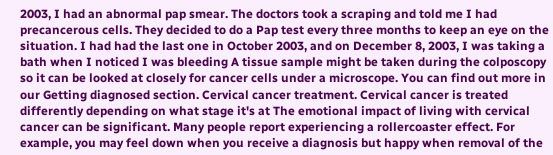2003, I had an abnormal pap smear. The doctors took a scraping and told me I had precancerous cells. They decided to do a Pap test every three months to keep an eye on the situation. I had had the last one in October 2003, and on December 8, 2003, I was taking a bath when I noticed I was bleeding A tissue sample might be taken during the colposcopy so it can be looked at closely for cancer cells under a microscope. You can find out more in our Getting diagnosed section. Cervical cancer treatment. Cervical cancer is treated differently depending on what stage it's at The emotional impact of living with cervical cancer can be significant. Many people report experiencing a rollercoaster effect. For example, you may feel down when you receive a diagnosis but happy when removal of the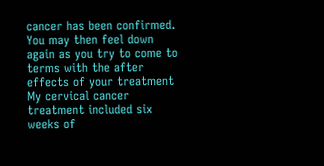cancer has been confirmed. You may then feel down again as you try to come to terms with the after effects of your treatment My cervical cancer treatment included six weeks of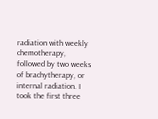radiation with weekly chemotherapy, followed by two weeks of brachytherapy, or internal radiation. I took the first three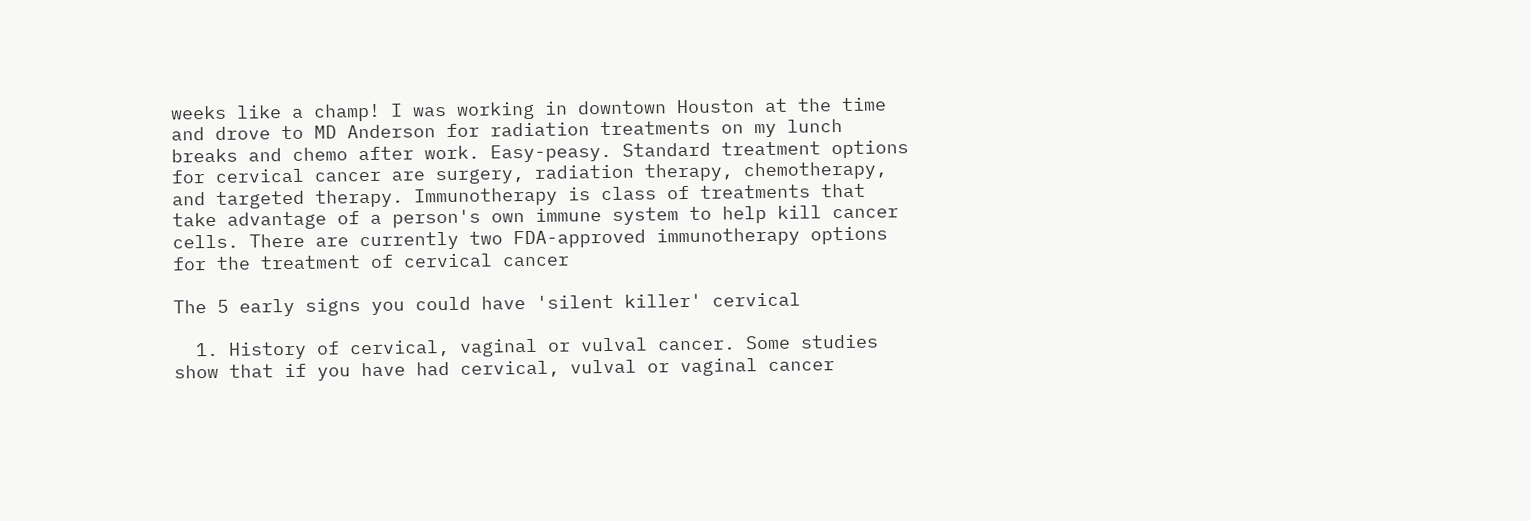weeks like a champ! I was working in downtown Houston at the time and drove to MD Anderson for radiation treatments on my lunch breaks and chemo after work. Easy-peasy. Standard treatment options for cervical cancer are surgery, radiation therapy, chemotherapy, and targeted therapy. Immunotherapy is class of treatments that take advantage of a person's own immune system to help kill cancer cells. There are currently two FDA-approved immunotherapy options for the treatment of cervical cancer

The 5 early signs you could have 'silent killer' cervical

  1. History of cervical, vaginal or vulval cancer. Some studies show that if you have had cervical, vulval or vaginal cancer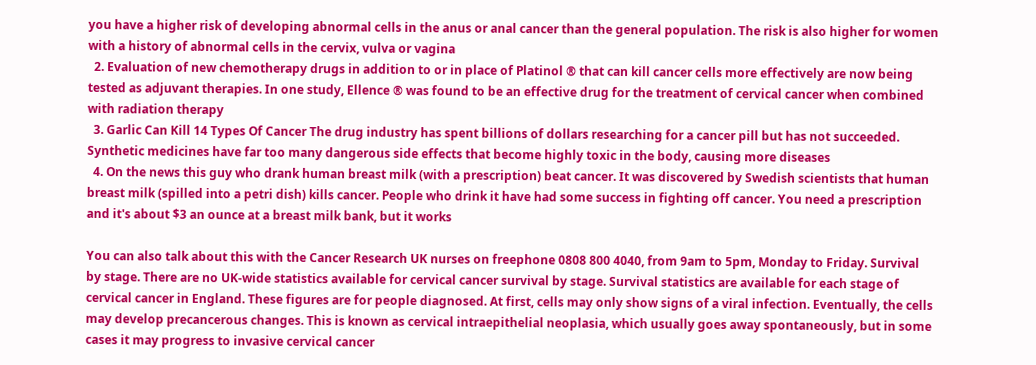you have a higher risk of developing abnormal cells in the anus or anal cancer than the general population. The risk is also higher for women with a history of abnormal cells in the cervix, vulva or vagina
  2. Evaluation of new chemotherapy drugs in addition to or in place of Platinol ® that can kill cancer cells more effectively are now being tested as adjuvant therapies. In one study, Ellence ® was found to be an effective drug for the treatment of cervical cancer when combined with radiation therapy
  3. Garlic Can Kill 14 Types Of Cancer The drug industry has spent billions of dollars researching for a cancer pill but has not succeeded. Synthetic medicines have far too many dangerous side effects that become highly toxic in the body, causing more diseases
  4. On the news this guy who drank human breast milk (with a prescription) beat cancer. It was discovered by Swedish scientists that human breast milk (spilled into a petri dish) kills cancer. People who drink it have had some success in fighting off cancer. You need a prescription and it's about $3 an ounce at a breast milk bank, but it works

You can also talk about this with the Cancer Research UK nurses on freephone 0808 800 4040, from 9am to 5pm, Monday to Friday. Survival by stage. There are no UK-wide statistics available for cervical cancer survival by stage. Survival statistics are available for each stage of cervical cancer in England. These figures are for people diagnosed. At first, cells may only show signs of a viral infection. Eventually, the cells may develop precancerous changes. This is known as cervical intraepithelial neoplasia, which usually goes away spontaneously, but in some cases it may progress to invasive cervical cancer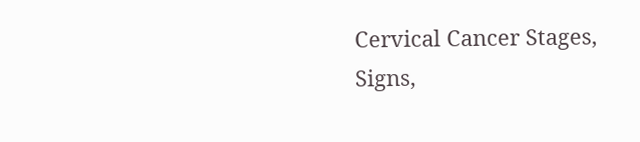Cervical Cancer Stages, Signs,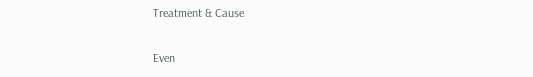Treatment & Cause

Even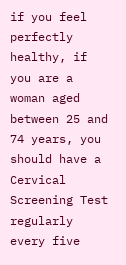if you feel perfectly healthy, if you are a woman aged between 25 and 74 years, you should have a Cervical Screening Test regularly every five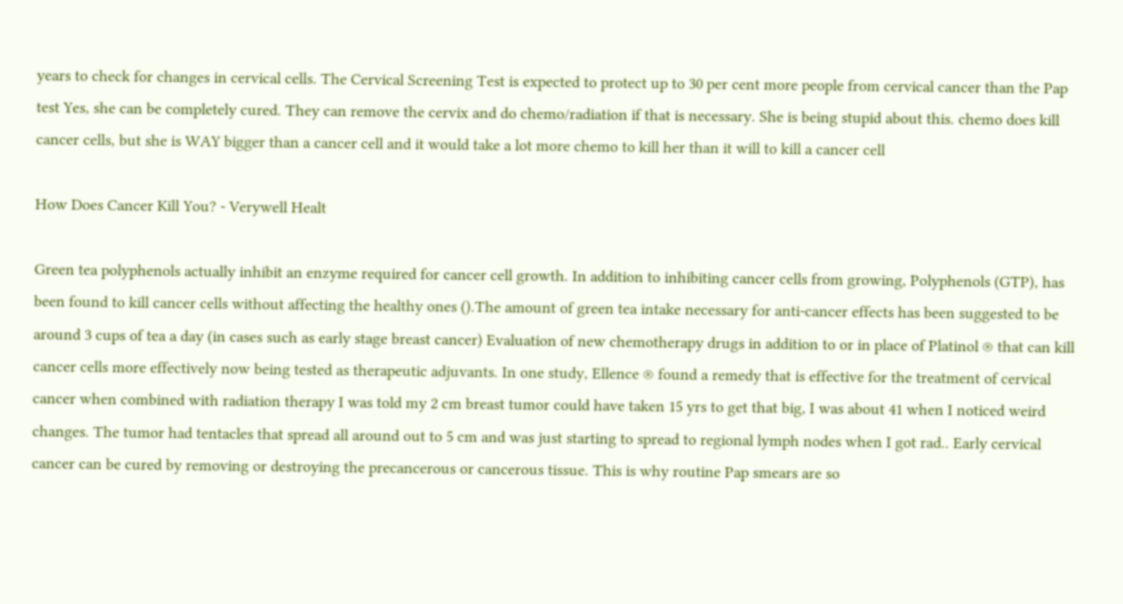years to check for changes in cervical cells. The Cervical Screening Test is expected to protect up to 30 per cent more people from cervical cancer than the Pap test Yes, she can be completely cured. They can remove the cervix and do chemo/radiation if that is necessary. She is being stupid about this. chemo does kill cancer cells, but she is WAY bigger than a cancer cell and it would take a lot more chemo to kill her than it will to kill a cancer cell

How Does Cancer Kill You? - Verywell Healt

Green tea polyphenols actually inhibit an enzyme required for cancer cell growth. In addition to inhibiting cancer cells from growing, Polyphenols (GTP), has been found to kill cancer cells without affecting the healthy ones ().The amount of green tea intake necessary for anti-cancer effects has been suggested to be around 3 cups of tea a day (in cases such as early stage breast cancer) Evaluation of new chemotherapy drugs in addition to or in place of Platinol ® that can kill cancer cells more effectively now being tested as therapeutic adjuvants. In one study, Ellence ® found a remedy that is effective for the treatment of cervical cancer when combined with radiation therapy I was told my 2 cm breast tumor could have taken 15 yrs to get that big, I was about 41 when I noticed weird changes. The tumor had tentacles that spread all around out to 5 cm and was just starting to spread to regional lymph nodes when I got rad.. Early cervical cancer can be cured by removing or destroying the precancerous or cancerous tissue. This is why routine Pap smears are so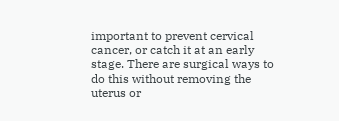important to prevent cervical cancer, or catch it at an early stage. There are surgical ways to do this without removing the uterus or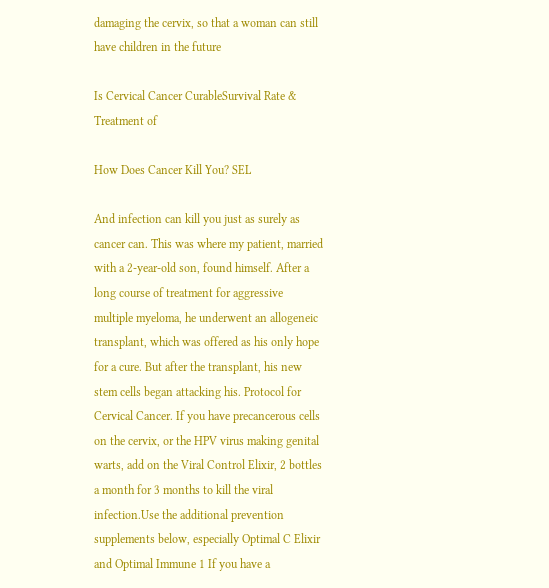damaging the cervix, so that a woman can still have children in the future

Is Cervical Cancer CurableSurvival Rate & Treatment of

How Does Cancer Kill You? SEL

And infection can kill you just as surely as cancer can. This was where my patient, married with a 2-year-old son, found himself. After a long course of treatment for aggressive multiple myeloma, he underwent an allogeneic transplant, which was offered as his only hope for a cure. But after the transplant, his new stem cells began attacking his. Protocol for Cervical Cancer. If you have precancerous cells on the cervix, or the HPV virus making genital warts, add on the Viral Control Elixir, 2 bottles a month for 3 months to kill the viral infection.Use the additional prevention supplements below, especially Optimal C Elixir and Optimal Immune 1 If you have a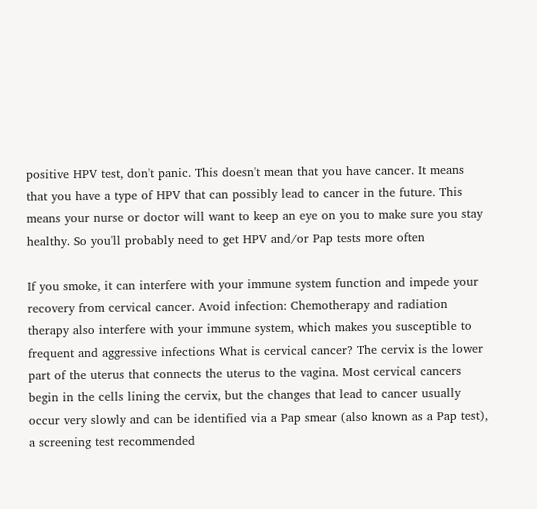positive HPV test, don't panic. This doesn't mean that you have cancer. It means that you have a type of HPV that can possibly lead to cancer in the future. This means your nurse or doctor will want to keep an eye on you to make sure you stay healthy. So you'll probably need to get HPV and/or Pap tests more often

If you smoke, it can interfere with your immune system function and impede your recovery from cervical cancer. Avoid infection: Chemotherapy and radiation therapy also interfere with your immune system, which makes you susceptible to frequent and aggressive infections What is cervical cancer? The cervix is the lower part of the uterus that connects the uterus to the vagina. Most cervical cancers begin in the cells lining the cervix, but the changes that lead to cancer usually occur very slowly and can be identified via a Pap smear (also known as a Pap test), a screening test recommended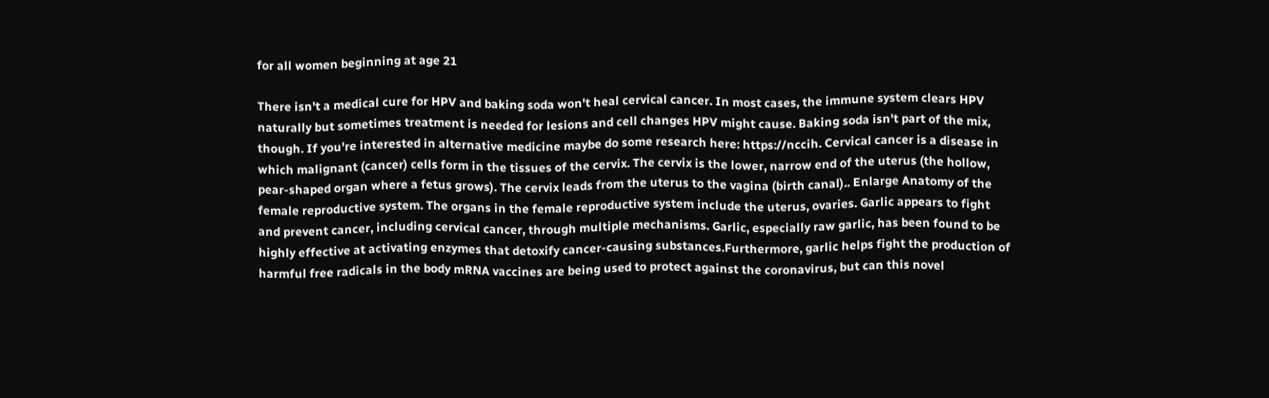for all women beginning at age 21

There isn't a medical cure for HPV and baking soda won't heal cervical cancer. In most cases, the immune system clears HPV naturally but sometimes treatment is needed for lesions and cell changes HPV might cause. Baking soda isn't part of the mix, though. If you're interested in alternative medicine maybe do some research here: https://nccih. Cervical cancer is a disease in which malignant (cancer) cells form in the tissues of the cervix. The cervix is the lower, narrow end of the uterus (the hollow, pear-shaped organ where a fetus grows). The cervix leads from the uterus to the vagina (birth canal).. Enlarge Anatomy of the female reproductive system. The organs in the female reproductive system include the uterus, ovaries. Garlic appears to fight and prevent cancer, including cervical cancer, through multiple mechanisms. Garlic, especially raw garlic, has been found to be highly effective at activating enzymes that detoxify cancer-causing substances.Furthermore, garlic helps fight the production of harmful free radicals in the body mRNA vaccines are being used to protect against the coronavirus, but can this novel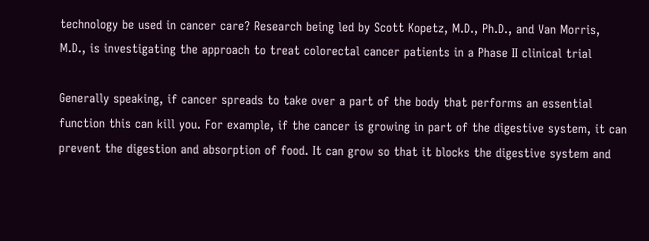technology be used in cancer care? Research being led by Scott Kopetz, M.D., Ph.D., and Van Morris, M.D., is investigating the approach to treat colorectal cancer patients in a Phase II clinical trial

Generally speaking, if cancer spreads to take over a part of the body that performs an essential function this can kill you. For example, if the cancer is growing in part of the digestive system, it can prevent the digestion and absorption of food. It can grow so that it blocks the digestive system and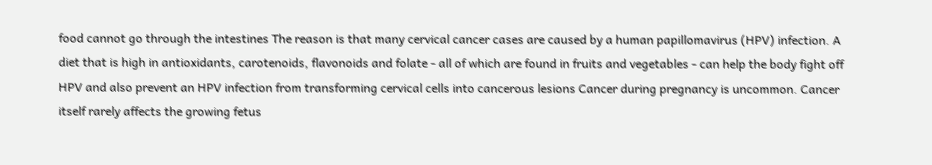food cannot go through the intestines The reason is that many cervical cancer cases are caused by a human papillomavirus (HPV) infection. A diet that is high in antioxidants, carotenoids, flavonoids and folate - all of which are found in fruits and vegetables - can help the body fight off HPV and also prevent an HPV infection from transforming cervical cells into cancerous lesions Cancer during pregnancy is uncommon. Cancer itself rarely affects the growing fetus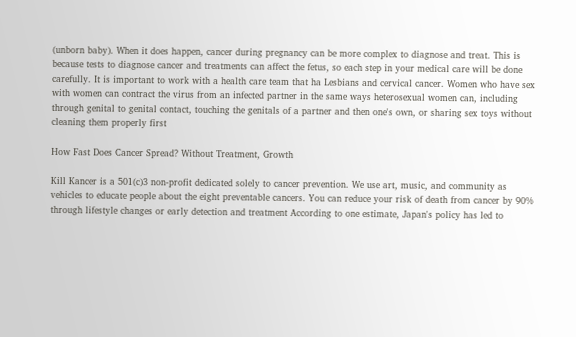(unborn baby). When it does happen, cancer during pregnancy can be more complex to diagnose and treat. This is because tests to diagnose cancer and treatments can affect the fetus, so each step in your medical care will be done carefully. It is important to work with a health care team that ha Lesbians and cervical cancer. Women who have sex with women can contract the virus from an infected partner in the same ways heterosexual women can, including through genital to genital contact, touching the genitals of a partner and then one's own, or sharing sex toys without cleaning them properly first

How Fast Does Cancer Spread? Without Treatment, Growth

Kill Kancer is a 501(c)3 non-profit dedicated solely to cancer prevention. We use art, music, and community as vehicles to educate people about the eight preventable cancers. You can reduce your risk of death from cancer by 90% through lifestyle changes or early detection and treatment According to one estimate, Japan's policy has led to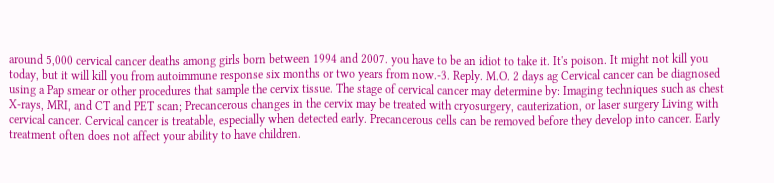around 5,000 cervical cancer deaths among girls born between 1994 and 2007. you have to be an idiot to take it. It's poison. It might not kill you today, but it will kill you from autoimmune response six months or two years from now.-3. Reply. M.O. 2 days ag Cervical cancer can be diagnosed using a Pap smear or other procedures that sample the cervix tissue. The stage of cervical cancer may determine by: Imaging techniques such as chest X-rays, MRI, and CT and PET scan; Precancerous changes in the cervix may be treated with cryosurgery, cauterization, or laser surgery Living with cervical cancer. Cervical cancer is treatable, especially when detected early. Precancerous cells can be removed before they develop into cancer. Early treatment often does not affect your ability to have children.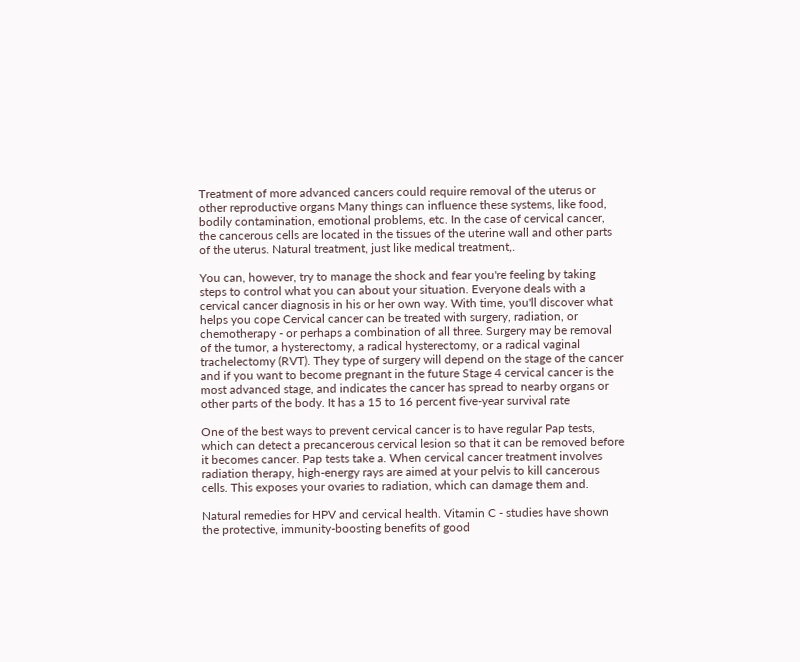Treatment of more advanced cancers could require removal of the uterus or other reproductive organs Many things can influence these systems, like food, bodily contamination, emotional problems, etc. In the case of cervical cancer, the cancerous cells are located in the tissues of the uterine wall and other parts of the uterus. Natural treatment, just like medical treatment,.

You can, however, try to manage the shock and fear you're feeling by taking steps to control what you can about your situation. Everyone deals with a cervical cancer diagnosis in his or her own way. With time, you'll discover what helps you cope Cervical cancer can be treated with surgery, radiation, or chemotherapy - or perhaps a combination of all three. Surgery may be removal of the tumor, a hysterectomy, a radical hysterectomy, or a radical vaginal trachelectomy (RVT). They type of surgery will depend on the stage of the cancer and if you want to become pregnant in the future Stage 4 cervical cancer is the most advanced stage, and indicates the cancer has spread to nearby organs or other parts of the body. It has a 15 to 16 percent five-year survival rate

One of the best ways to prevent cervical cancer is to have regular Pap tests, which can detect a precancerous cervical lesion so that it can be removed before it becomes cancer. Pap tests take a. When cervical cancer treatment involves radiation therapy, high-energy rays are aimed at your pelvis to kill cancerous cells. This exposes your ovaries to radiation, which can damage them and.

Natural remedies for HPV and cervical health. Vitamin C - studies have shown the protective, immunity-boosting benefits of good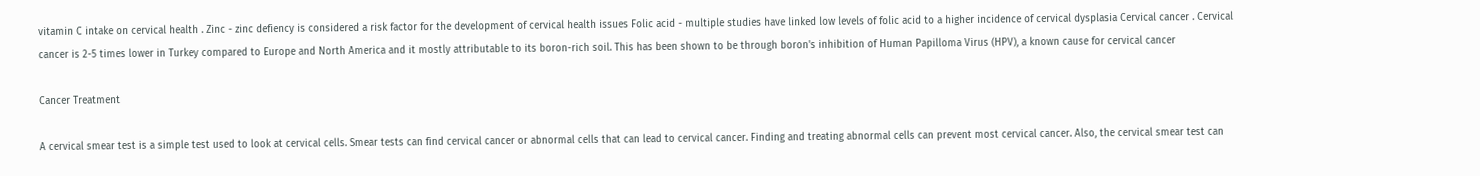vitamin C intake on cervical health . Zinc - zinc defiency is considered a risk factor for the development of cervical health issues Folic acid - multiple studies have linked low levels of folic acid to a higher incidence of cervical dysplasia Cervical cancer . Cervical cancer is 2-5 times lower in Turkey compared to Europe and North America and it mostly attributable to its boron-rich soil. This has been shown to be through boron's inhibition of Human Papilloma Virus (HPV), a known cause for cervical cancer

Cancer Treatment

A cervical smear test is a simple test used to look at cervical cells. Smear tests can find cervical cancer or abnormal cells that can lead to cervical cancer. Finding and treating abnormal cells can prevent most cervical cancer. Also, the cervical smear test can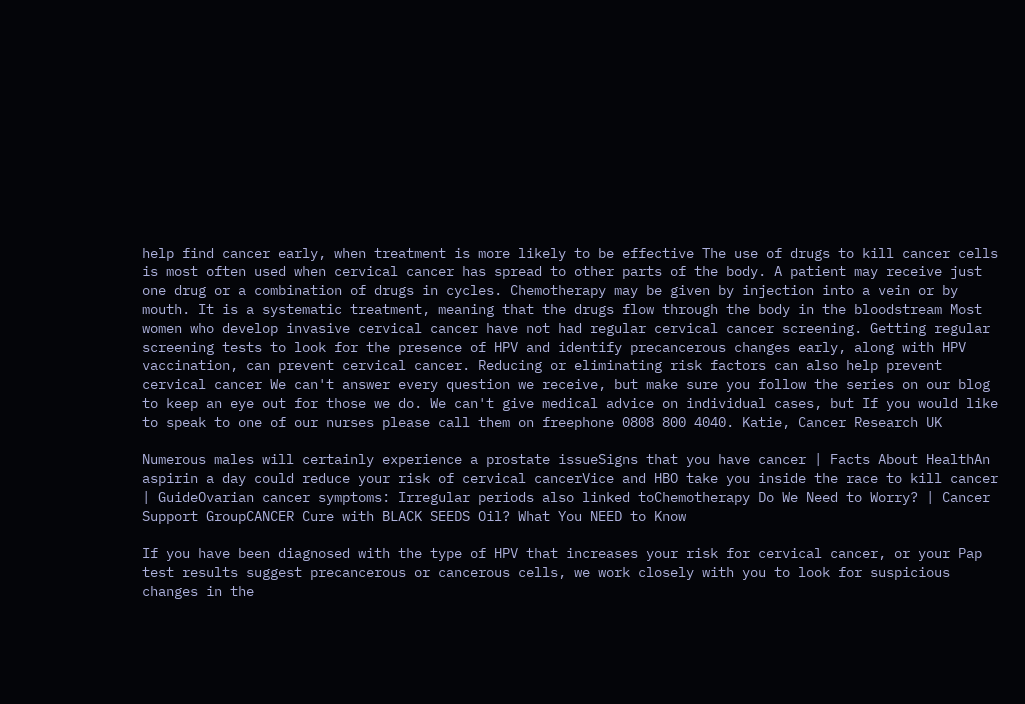help find cancer early, when treatment is more likely to be effective The use of drugs to kill cancer cells is most often used when cervical cancer has spread to other parts of the body. A patient may receive just one drug or a combination of drugs in cycles. Chemotherapy may be given by injection into a vein or by mouth. It is a systematic treatment, meaning that the drugs flow through the body in the bloodstream Most women who develop invasive cervical cancer have not had regular cervical cancer screening. Getting regular screening tests to look for the presence of HPV and identify precancerous changes early, along with HPV vaccination, can prevent cervical cancer. Reducing or eliminating risk factors can also help prevent cervical cancer We can't answer every question we receive, but make sure you follow the series on our blog to keep an eye out for those we do. We can't give medical advice on individual cases, but If you would like to speak to one of our nurses please call them on freephone 0808 800 4040. Katie, Cancer Research UK

Numerous males will certainly experience a prostate issueSigns that you have cancer | Facts About HealthAn aspirin a day could reduce your risk of cervical cancerVice and HBO take you inside the race to kill cancer | GuideOvarian cancer symptoms: Irregular periods also linked toChemotherapy Do We Need to Worry? | Cancer Support GroupCANCER Cure with BLACK SEEDS Oil? What You NEED to Know

If you have been diagnosed with the type of HPV that increases your risk for cervical cancer, or your Pap test results suggest precancerous or cancerous cells, we work closely with you to look for suspicious changes in the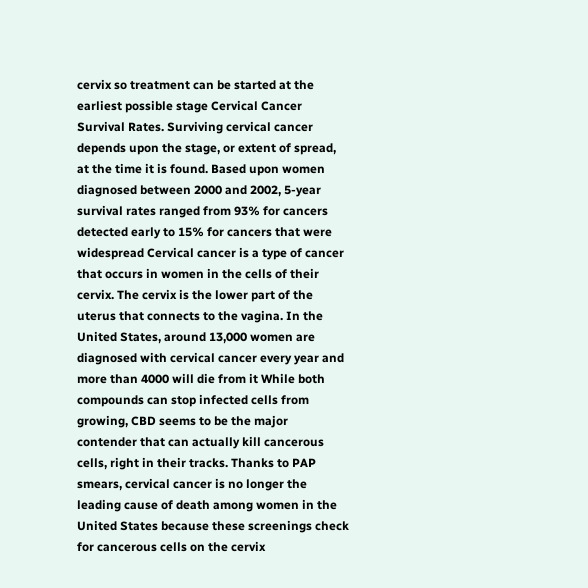cervix so treatment can be started at the earliest possible stage Cervical Cancer Survival Rates. Surviving cervical cancer depends upon the stage, or extent of spread, at the time it is found. Based upon women diagnosed between 2000 and 2002, 5-year survival rates ranged from 93% for cancers detected early to 15% for cancers that were widespread Cervical cancer is a type of cancer that occurs in women in the cells of their cervix. The cervix is the lower part of the uterus that connects to the vagina. In the United States, around 13,000 women are diagnosed with cervical cancer every year and more than 4000 will die from it While both compounds can stop infected cells from growing, CBD seems to be the major contender that can actually kill cancerous cells, right in their tracks. Thanks to PAP smears, cervical cancer is no longer the leading cause of death among women in the United States because these screenings check for cancerous cells on the cervix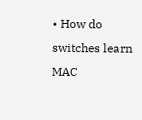• How do switches learn MAC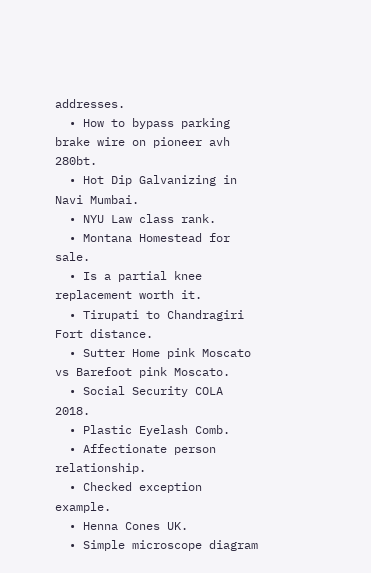addresses.
  • How to bypass parking brake wire on pioneer avh 280bt.
  • Hot Dip Galvanizing in Navi Mumbai.
  • NYU Law class rank.
  • Montana Homestead for sale.
  • Is a partial knee replacement worth it.
  • Tirupati to Chandragiri Fort distance.
  • Sutter Home pink Moscato vs Barefoot pink Moscato.
  • Social Security COLA 2018.
  • Plastic Eyelash Comb.
  • Affectionate person relationship.
  • Checked exception example.
  • Henna Cones UK.
  • Simple microscope diagram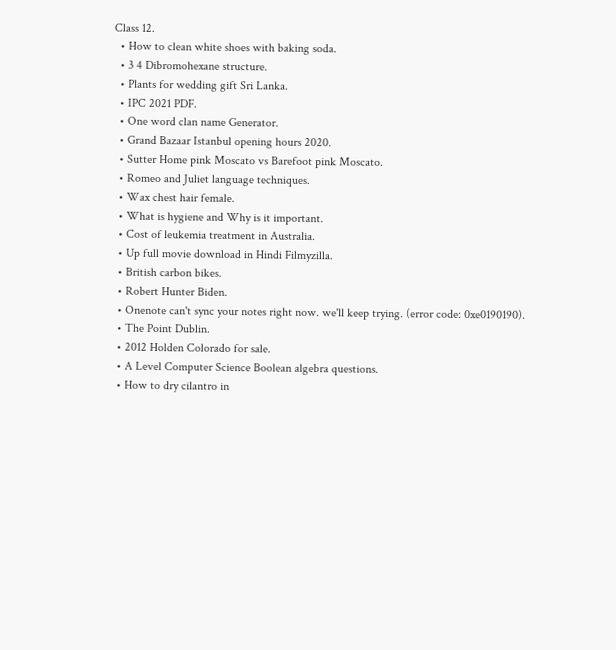Class 12.
  • How to clean white shoes with baking soda.
  • 3 4 Dibromohexane structure.
  • Plants for wedding gift Sri Lanka.
  • IPC 2021 PDF.
  • One word clan name Generator.
  • Grand Bazaar Istanbul opening hours 2020.
  • Sutter Home pink Moscato vs Barefoot pink Moscato.
  • Romeo and Juliet language techniques.
  • Wax chest hair female.
  • What is hygiene and Why is it important.
  • Cost of leukemia treatment in Australia.
  • Up full movie download in Hindi Filmyzilla.
  • British carbon bikes.
  • Robert Hunter Biden.
  • Onenote can't sync your notes right now. we'll keep trying. (error code: 0xe0190190).
  • The Point Dublin.
  • 2012 Holden Colorado for sale.
  • A Level Computer Science Boolean algebra questions.
  • How to dry cilantro in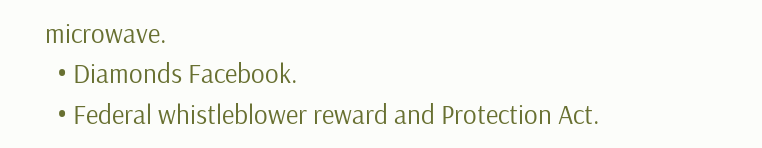microwave.
  • Diamonds Facebook.
  • Federal whistleblower reward and Protection Act.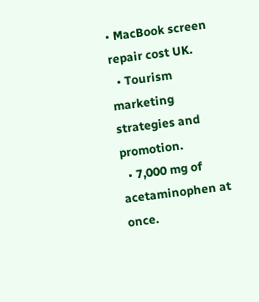• MacBook screen repair cost UK.
  • Tourism marketing strategies and promotion.
  • 7,000 mg of acetaminophen at once.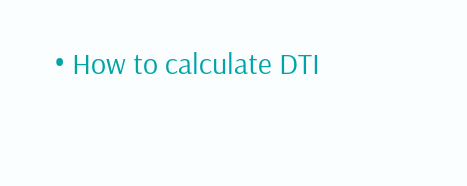• How to calculate DTI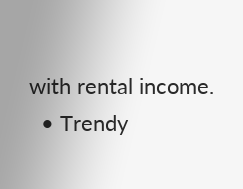with rental income.
  • Trendy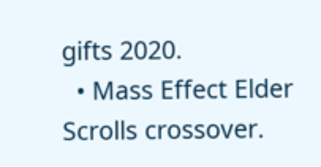gifts 2020.
  • Mass Effect Elder Scrolls crossover.